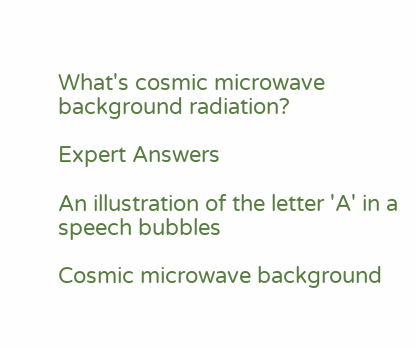What's cosmic microwave background radiation?

Expert Answers

An illustration of the letter 'A' in a speech bubbles

Cosmic microwave background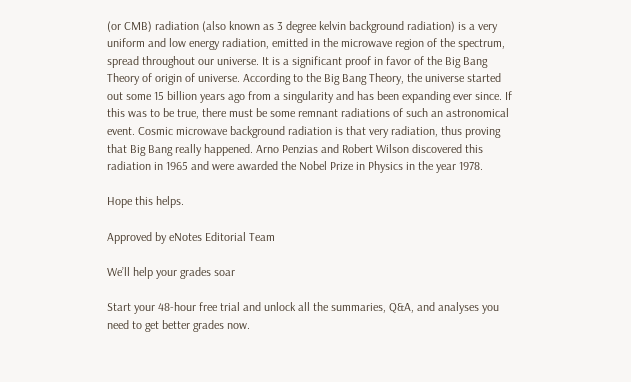(or CMB) radiation (also known as 3 degree kelvin background radiation) is a very uniform and low energy radiation, emitted in the microwave region of the spectrum, spread throughout our universe. It is a significant proof in favor of the Big Bang Theory of origin of universe. According to the Big Bang Theory, the universe started out some 15 billion years ago from a singularity and has been expanding ever since. If this was to be true, there must be some remnant radiations of such an astronomical event. Cosmic microwave background radiation is that very radiation, thus proving that Big Bang really happened. Arno Penzias and Robert Wilson discovered this radiation in 1965 and were awarded the Nobel Prize in Physics in the year 1978.

Hope this helps.

Approved by eNotes Editorial Team

We’ll help your grades soar

Start your 48-hour free trial and unlock all the summaries, Q&A, and analyses you need to get better grades now.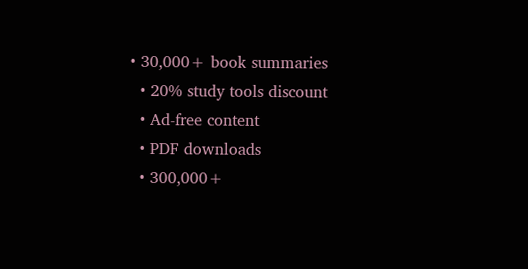• 30,000+ book summaries
  • 20% study tools discount
  • Ad-free content
  • PDF downloads
  • 300,000+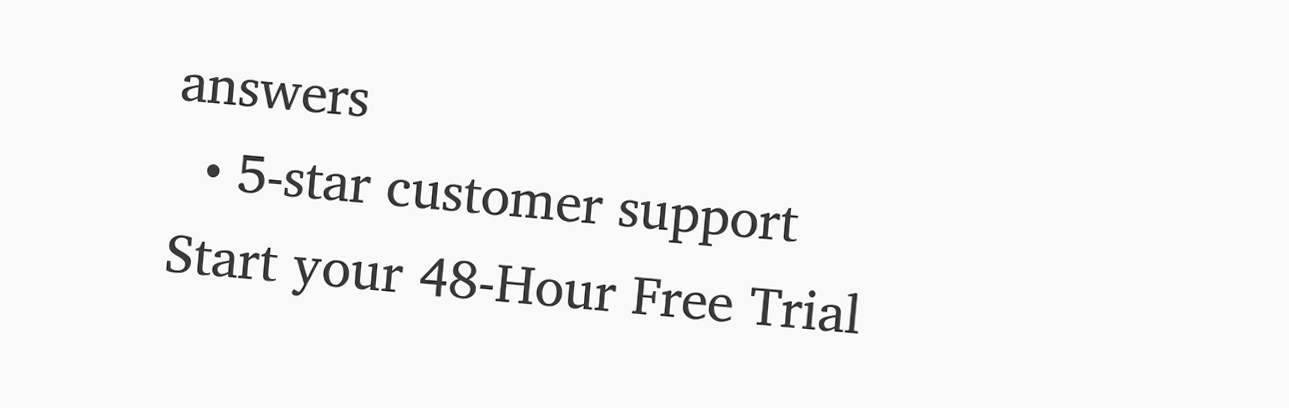answers
  • 5-star customer support
Start your 48-Hour Free Trial